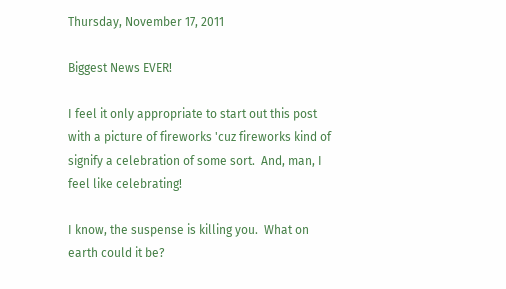Thursday, November 17, 2011

Biggest News EVER!

I feel it only appropriate to start out this post with a picture of fireworks 'cuz fireworks kind of signify a celebration of some sort.  And, man, I feel like celebrating!

I know, the suspense is killing you.  What on earth could it be?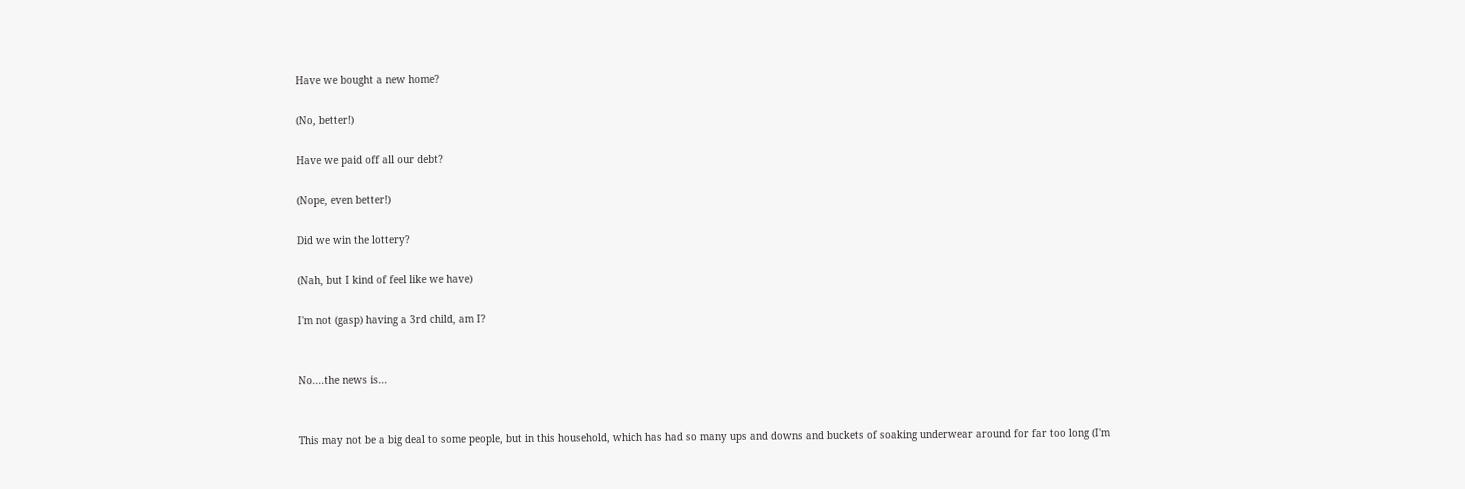Have we bought a new home?

(No, better!)

Have we paid off all our debt?

(Nope, even better!)

Did we win the lottery?

(Nah, but I kind of feel like we have)

I'm not (gasp) having a 3rd child, am I?


No....the news is...


This may not be a big deal to some people, but in this household, which has had so many ups and downs and buckets of soaking underwear around for far too long (I'm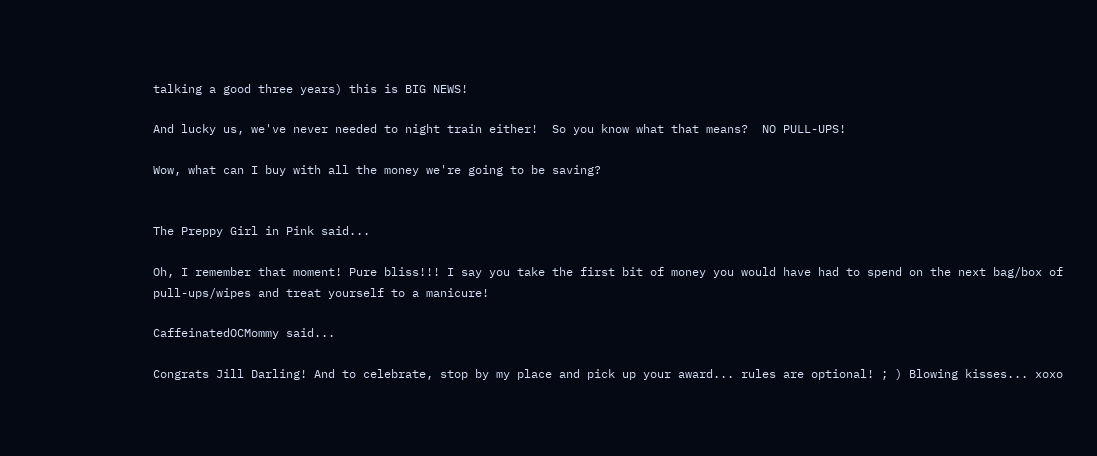talking a good three years) this is BIG NEWS!

And lucky us, we've never needed to night train either!  So you know what that means?  NO PULL-UPS!

Wow, what can I buy with all the money we're going to be saving?


The Preppy Girl in Pink said...

Oh, I remember that moment! Pure bliss!!! I say you take the first bit of money you would have had to spend on the next bag/box of pull-ups/wipes and treat yourself to a manicure!

CaffeinatedOCMommy said...

Congrats Jill Darling! And to celebrate, stop by my place and pick up your award... rules are optional! ; ) Blowing kisses... xoxo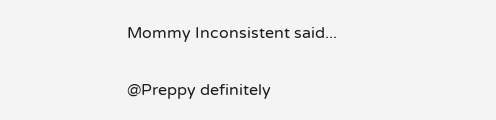Mommy Inconsistent said...

@Preppy definitely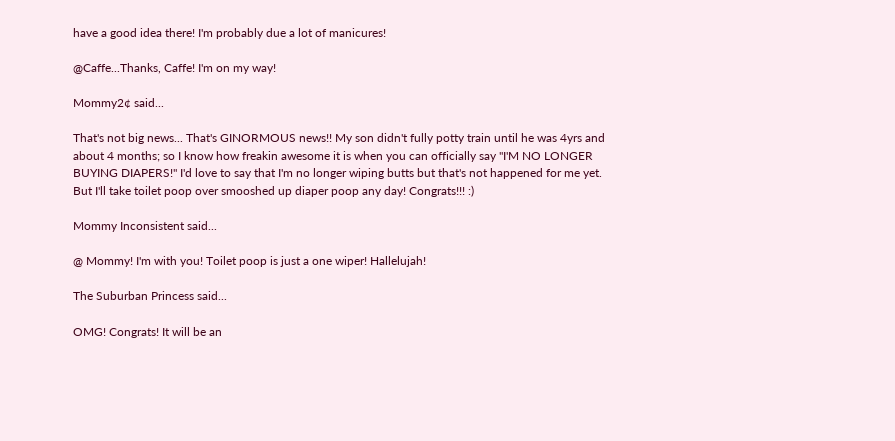have a good idea there! I'm probably due a lot of manicures!

@Caffe...Thanks, Caffe! I'm on my way!

Mommy2¢ said...

That's not big news... That's GINORMOUS news!! My son didn't fully potty train until he was 4yrs and about 4 months; so I know how freakin awesome it is when you can officially say "I'M NO LONGER BUYING DIAPERS!" I'd love to say that I'm no longer wiping butts but that's not happened for me yet. But I'll take toilet poop over smooshed up diaper poop any day! Congrats!!! :)

Mommy Inconsistent said...

@ Mommy! I'm with you! Toilet poop is just a one wiper! Hallelujah!

The Suburban Princess said...

OMG! Congrats! It will be an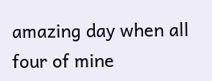amazing day when all four of mine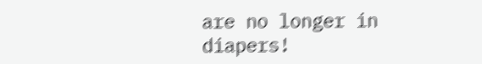are no longer in diapers!